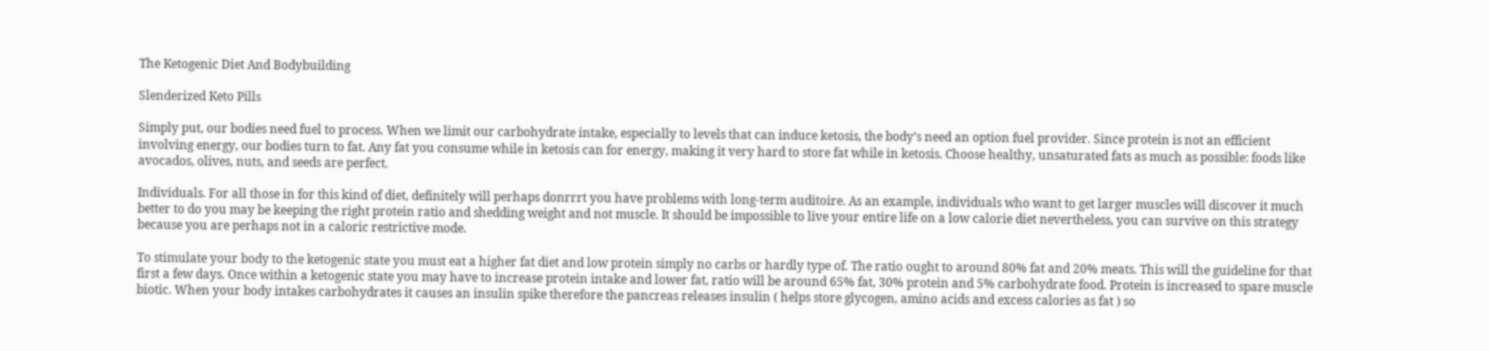The Ketogenic Diet And Bodybuilding

Slenderized Keto Pills

Simply put, our bodies need fuel to process. When we limit our carbohydrate intake, especially to levels that can induce ketosis, the body’s need an option fuel provider. Since protein is not an efficient involving energy, our bodies turn to fat. Any fat you consume while in ketosis can for energy, making it very hard to store fat while in ketosis. Choose healthy, unsaturated fats as much as possible: foods like avocados, olives, nuts, and seeds are perfect.

Individuals. For all those in for this kind of diet, definitely will perhaps donrrrt you have problems with long-term auditoire. As an example, individuals who want to get larger muscles will discover it much better to do you may be keeping the right protein ratio and shedding weight and not muscle. It should be impossible to live your entire life on a low calorie diet nevertheless, you can survive on this strategy because you are perhaps not in a caloric restrictive mode.

To stimulate your body to the ketogenic state you must eat a higher fat diet and low protein simply no carbs or hardly type of. The ratio ought to around 80% fat and 20% meats. This will the guideline for that first a few days. Once within a ketogenic state you may have to increase protein intake and lower fat, ratio will be around 65% fat, 30% protein and 5% carbohydrate food. Protein is increased to spare muscle biotic. When your body intakes carbohydrates it causes an insulin spike therefore the pancreas releases insulin ( helps store glycogen, amino acids and excess calories as fat ) so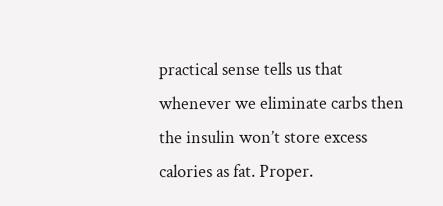practical sense tells us that whenever we eliminate carbs then the insulin won’t store excess calories as fat. Proper.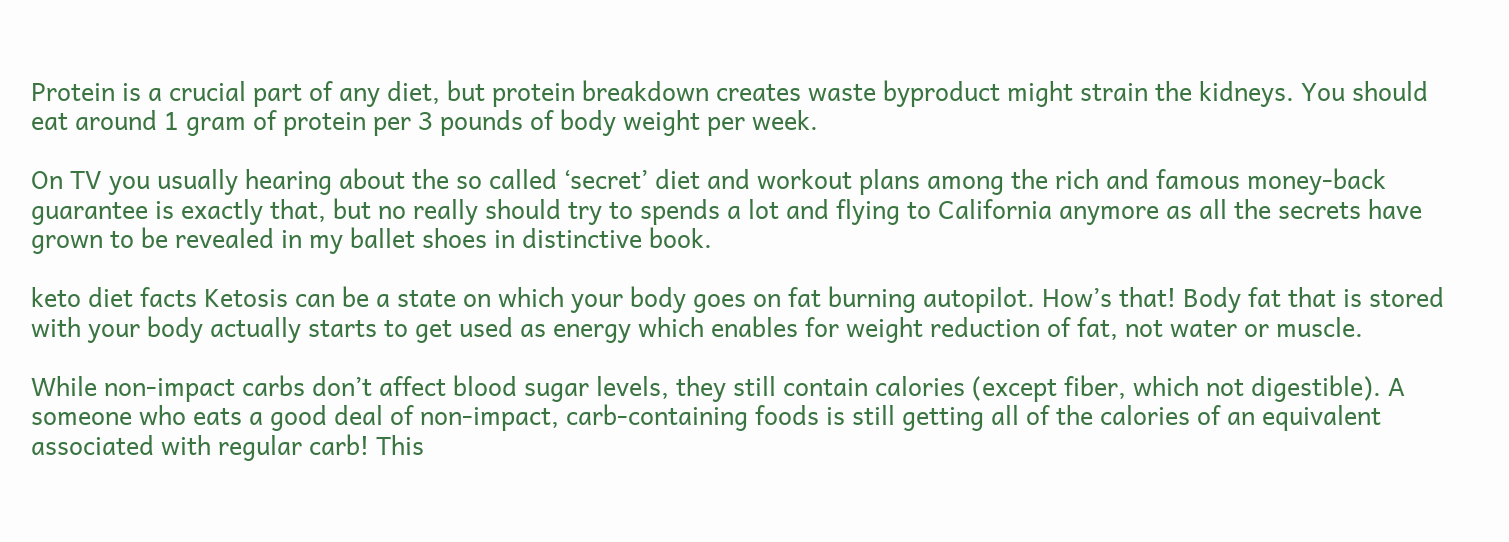Protein is a crucial part of any diet, but protein breakdown creates waste byproduct might strain the kidneys. You should eat around 1 gram of protein per 3 pounds of body weight per week.

On TV you usually hearing about the so called ‘secret’ diet and workout plans among the rich and famous money-back guarantee is exactly that, but no really should try to spends a lot and flying to California anymore as all the secrets have grown to be revealed in my ballet shoes in distinctive book.

keto diet facts Ketosis can be a state on which your body goes on fat burning autopilot. How’s that! Body fat that is stored with your body actually starts to get used as energy which enables for weight reduction of fat, not water or muscle.

While non-impact carbs don’t affect blood sugar levels, they still contain calories (except fiber, which not digestible). A someone who eats a good deal of non-impact, carb-containing foods is still getting all of the calories of an equivalent associated with regular carb! This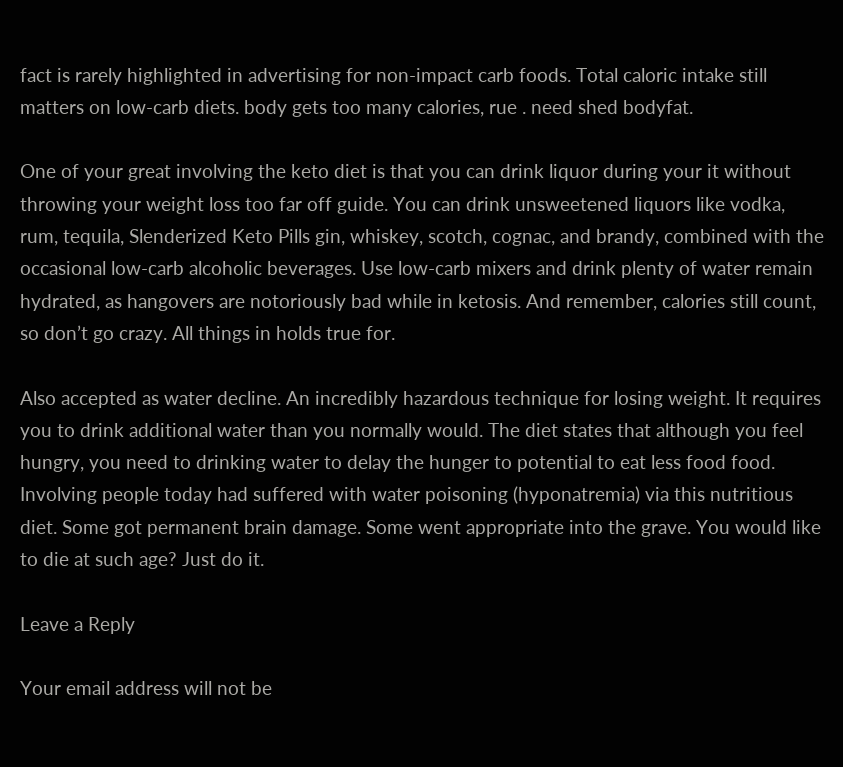fact is rarely highlighted in advertising for non-impact carb foods. Total caloric intake still matters on low-carb diets. body gets too many calories, rue . need shed bodyfat.

One of your great involving the keto diet is that you can drink liquor during your it without throwing your weight loss too far off guide. You can drink unsweetened liquors like vodka, rum, tequila, Slenderized Keto Pills gin, whiskey, scotch, cognac, and brandy, combined with the occasional low-carb alcoholic beverages. Use low-carb mixers and drink plenty of water remain hydrated, as hangovers are notoriously bad while in ketosis. And remember, calories still count, so don’t go crazy. All things in holds true for.

Also accepted as water decline. An incredibly hazardous technique for losing weight. It requires you to drink additional water than you normally would. The diet states that although you feel hungry, you need to drinking water to delay the hunger to potential to eat less food food. Involving people today had suffered with water poisoning (hyponatremia) via this nutritious diet. Some got permanent brain damage. Some went appropriate into the grave. You would like to die at such age? Just do it.

Leave a Reply

Your email address will not be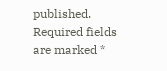published. Required fields are marked *